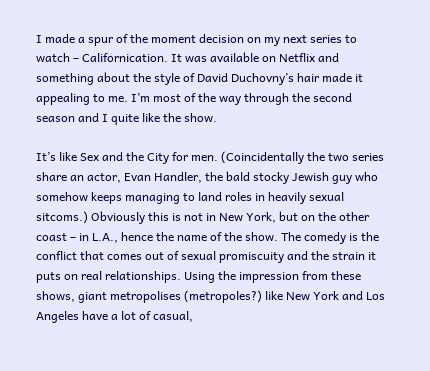I made a spur of the moment decision on my next series to watch – Californication. It was available on Netflix and something about the style of David Duchovny’s hair made it appealing to me. I’m most of the way through the second season and I quite like the show.

It’s like Sex and the City for men. (Coincidentally the two series share an actor, Evan Handler, the bald stocky Jewish guy who somehow keeps managing to land roles in heavily sexual sitcoms.) Obviously this is not in New York, but on the other coast – in L.A., hence the name of the show. The comedy is the conflict that comes out of sexual promiscuity and the strain it puts on real relationships. Using the impression from these shows, giant metropolises (metropoles?) like New York and Los Angeles have a lot of casual,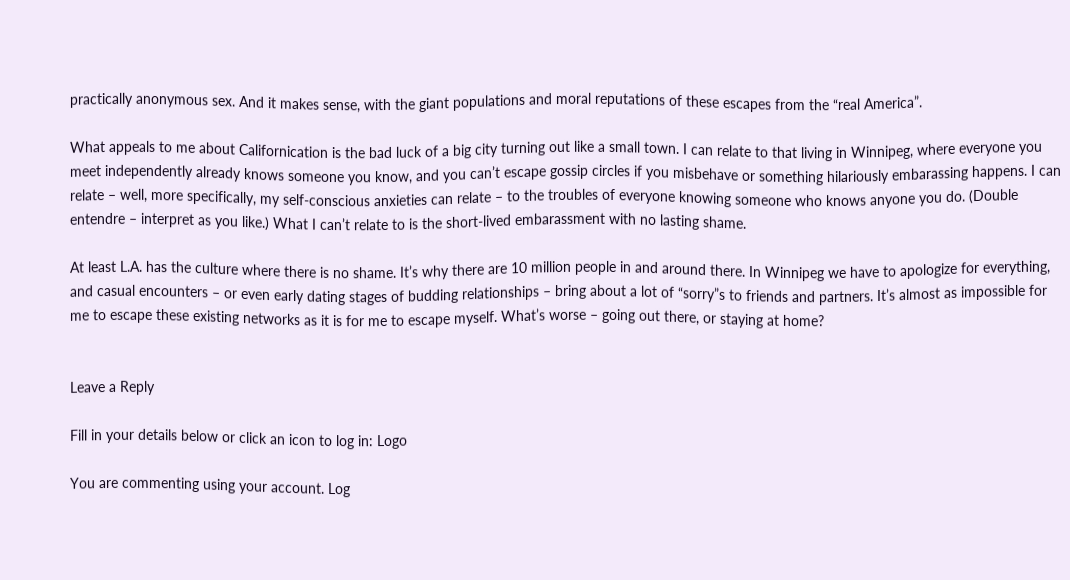practically anonymous sex. And it makes sense, with the giant populations and moral reputations of these escapes from the “real America”.

What appeals to me about Californication is the bad luck of a big city turning out like a small town. I can relate to that living in Winnipeg, where everyone you meet independently already knows someone you know, and you can’t escape gossip circles if you misbehave or something hilariously embarassing happens. I can relate – well, more specifically, my self-conscious anxieties can relate – to the troubles of everyone knowing someone who knows anyone you do. (Double entendre – interpret as you like.) What I can’t relate to is the short-lived embarassment with no lasting shame.

At least L.A. has the culture where there is no shame. It’s why there are 10 million people in and around there. In Winnipeg we have to apologize for everything, and casual encounters – or even early dating stages of budding relationships – bring about a lot of “sorry”s to friends and partners. It’s almost as impossible for me to escape these existing networks as it is for me to escape myself. What’s worse – going out there, or staying at home?


Leave a Reply

Fill in your details below or click an icon to log in: Logo

You are commenting using your account. Log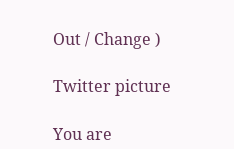Out / Change )

Twitter picture

You are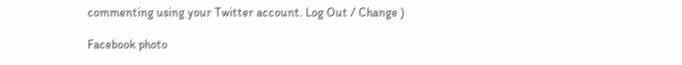commenting using your Twitter account. Log Out / Change )

Facebook photo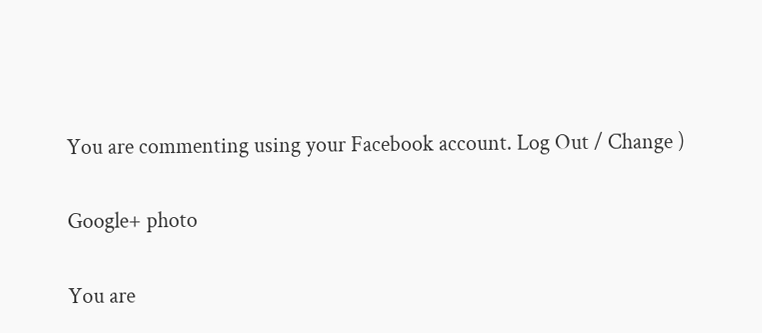You are commenting using your Facebook account. Log Out / Change )

Google+ photo

You are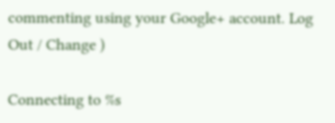commenting using your Google+ account. Log Out / Change )

Connecting to %s